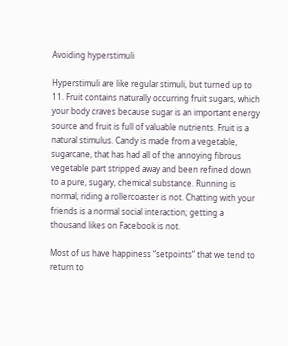Avoiding hyperstimuli

Hyperstimuli are like regular stimuli, but turned up to 11. Fruit contains naturally occurring fruit sugars, which your body craves because sugar is an important energy source and fruit is full of valuable nutrients. Fruit is a natural stimulus. Candy is made from a vegetable, sugarcane, that has had all of the annoying fibrous vegetable part stripped away and been refined down to a pure, sugary, chemical substance. Running is normal; riding a rollercoaster is not. Chatting with your friends is a normal social interaction; getting a thousand likes on Facebook is not.

Most of us have happiness “setpoints” that we tend to return to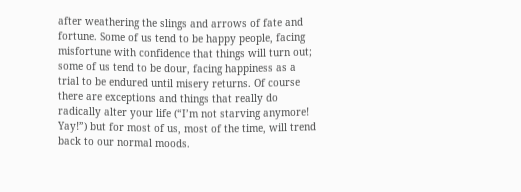after weathering the slings and arrows of fate and fortune. Some of us tend to be happy people, facing misfortune with confidence that things will turn out; some of us tend to be dour, facing happiness as a trial to be endured until misery returns. Of course there are exceptions and things that really do radically alter your life (“I’m not starving anymore! Yay!”) but for most of us, most of the time, will trend back to our normal moods.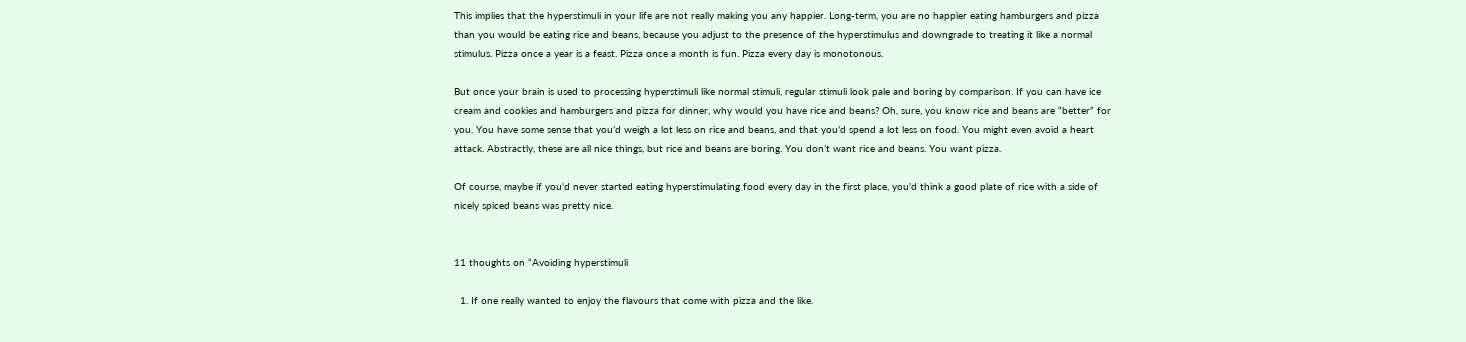This implies that the hyperstimuli in your life are not really making you any happier. Long-term, you are no happier eating hamburgers and pizza than you would be eating rice and beans, because you adjust to the presence of the hyperstimulus and downgrade to treating it like a normal stimulus. Pizza once a year is a feast. Pizza once a month is fun. Pizza every day is monotonous.

But once your brain is used to processing hyperstimuli like normal stimuli, regular stimuli look pale and boring by comparison. If you can have ice cream and cookies and hamburgers and pizza for dinner, why would you have rice and beans? Oh, sure, you know rice and beans are “better” for you. You have some sense that you’d weigh a lot less on rice and beans, and that you’d spend a lot less on food. You might even avoid a heart attack. Abstractly, these are all nice things, but rice and beans are boring. You don’t want rice and beans. You want pizza.

Of course, maybe if you’d never started eating hyperstimulating food every day in the first place, you’d think a good plate of rice with a side of nicely spiced beans was pretty nice.


11 thoughts on “Avoiding hyperstimuli

  1. If one really wanted to enjoy the flavours that come with pizza and the like.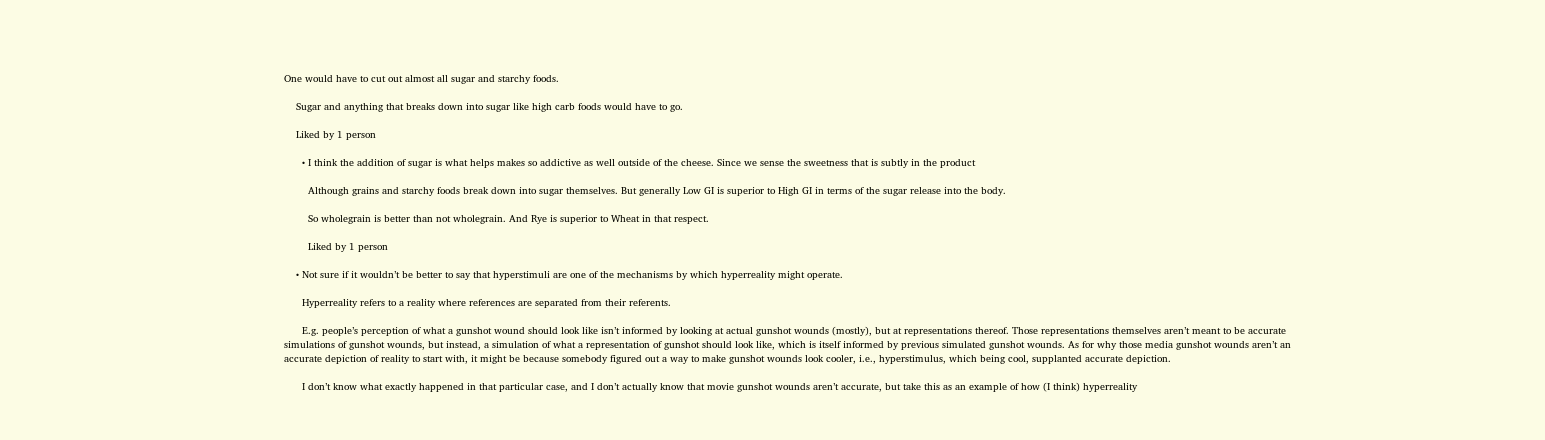One would have to cut out almost all sugar and starchy foods.

    Sugar and anything that breaks down into sugar like high carb foods would have to go.

    Liked by 1 person

      • I think the addition of sugar is what helps makes so addictive as well outside of the cheese. Since we sense the sweetness that is subtly in the product

        Although grains and starchy foods break down into sugar themselves. But generally Low GI is superior to High GI in terms of the sugar release into the body.

        So wholegrain is better than not wholegrain. And Rye is superior to Wheat in that respect.

        Liked by 1 person

    • Not sure if it wouldn’t be better to say that hyperstimuli are one of the mechanisms by which hyperreality might operate.

      Hyperreality refers to a reality where references are separated from their referents.

      E.g. people’s perception of what a gunshot wound should look like isn’t informed by looking at actual gunshot wounds (mostly), but at representations thereof. Those representations themselves aren’t meant to be accurate simulations of gunshot wounds, but instead, a simulation of what a representation of gunshot should look like, which is itself informed by previous simulated gunshot wounds. As for why those media gunshot wounds aren’t an accurate depiction of reality to start with, it might be because somebody figured out a way to make gunshot wounds look cooler, i.e., hyperstimulus, which being cool, supplanted accurate depiction.

      I don’t know what exactly happened in that particular case, and I don’t actually know that movie gunshot wounds aren’t accurate, but take this as an example of how (I think) hyperreality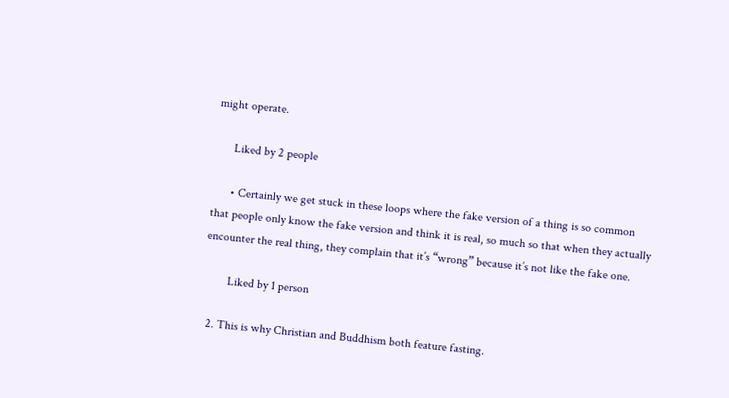might operate.

      Liked by 2 people

      • Certainly we get stuck in these loops where the fake version of a thing is so common that people only know the fake version and think it is real, so much so that when they actually encounter the real thing, they complain that it’s “wrong” because it’s not like the fake one.

        Liked by 1 person

  2. This is why Christian and Buddhism both feature fasting.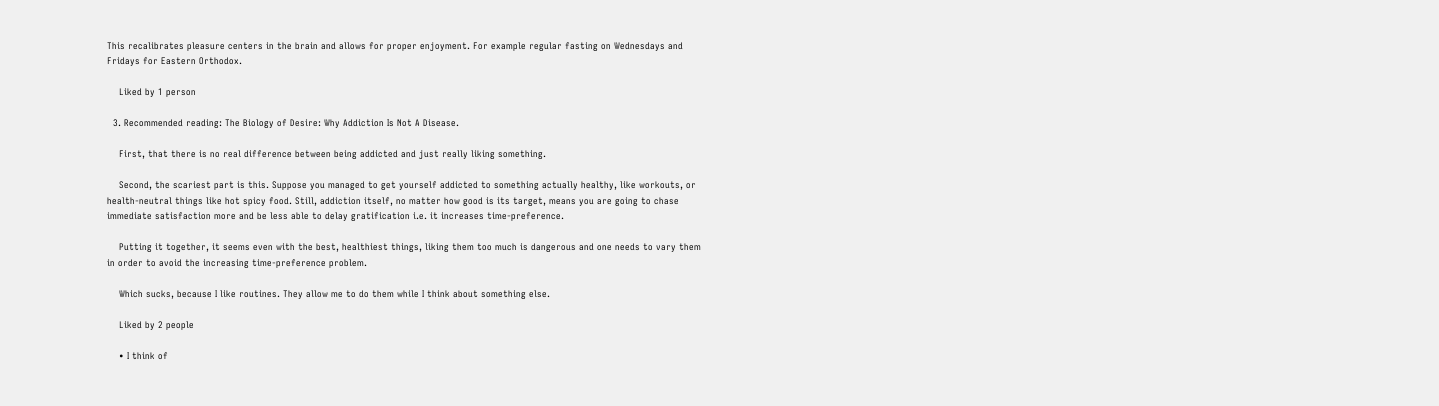This recalibrates pleasure centers in the brain and allows for proper enjoyment. For example regular fasting on Wednesdays and Fridays for Eastern Orthodox.

    Liked by 1 person

  3. Recommended reading: The Biology of Desire: Why Addiction Is Not A Disease.

    First, that there is no real difference between being addicted and just really liking something.

    Second, the scariest part is this. Suppose you managed to get yourself addicted to something actually healthy, like workouts, or health-neutral things like hot spicy food. Still, addiction itself, no matter how good is its target, means you are going to chase immediate satisfaction more and be less able to delay gratification i.e. it increases time-preference.

    Putting it together, it seems even with the best, healthiest things, liking them too much is dangerous and one needs to vary them in order to avoid the increasing time-preference problem.

    Which sucks, because I like routines. They allow me to do them while I think about something else.

    Liked by 2 people

    • I think of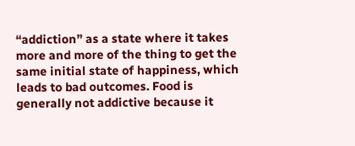“addiction” as a state where it takes more and more of the thing to get the same initial state of happiness, which leads to bad outcomes. Food is generally not addictive because it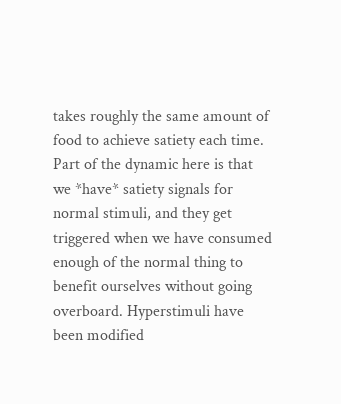takes roughly the same amount of food to achieve satiety each time. Part of the dynamic here is that we *have* satiety signals for normal stimuli, and they get triggered when we have consumed enough of the normal thing to benefit ourselves without going overboard. Hyperstimuli have been modified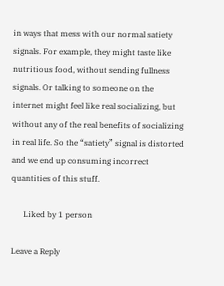in ways that mess with our normal satiety signals. For example, they might taste like nutritious food, without sending fullness signals. Or talking to someone on the internet might feel like real socializing, but without any of the real benefits of socializing in real life. So the “satiety” signal is distorted and we end up consuming incorrect quantities of this stuff.

      Liked by 1 person

Leave a Reply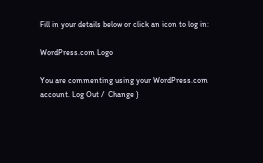Fill in your details below or click an icon to log in:

WordPress.com Logo

You are commenting using your WordPress.com account. Log Out /  Change )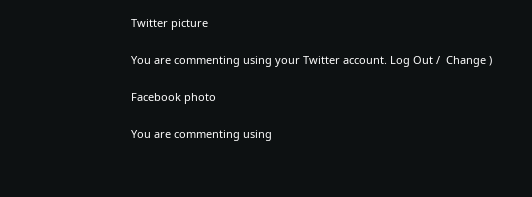Twitter picture

You are commenting using your Twitter account. Log Out /  Change )

Facebook photo

You are commenting using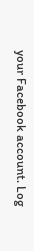your Facebook account. Log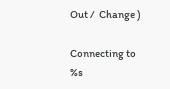Out /  Change )

Connecting to %s